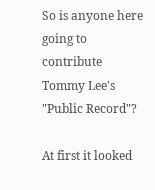So is anyone here going to contribute Tommy Lee's "Public Record"?

At first it looked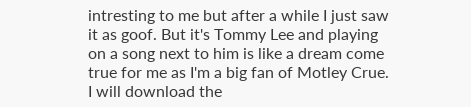intresting to me but after a while I just saw it as goof. But it's Tommy Lee and playing on a song next to him is like a dream come true for me as I'm a big fan of Motley Crue.
I will download the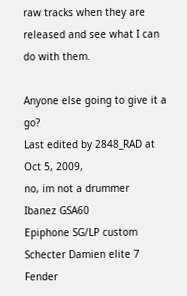raw tracks when they are released and see what I can do with them.

Anyone else going to give it a go?
Last edited by 2848_RAD at Oct 5, 2009,
no, im not a drummer
Ibanez GSA60
Epiphone SG/LP custom
Schecter Damien elite 7
Fender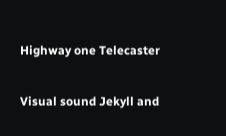Highway one Telecaster

Visual sound Jekyll and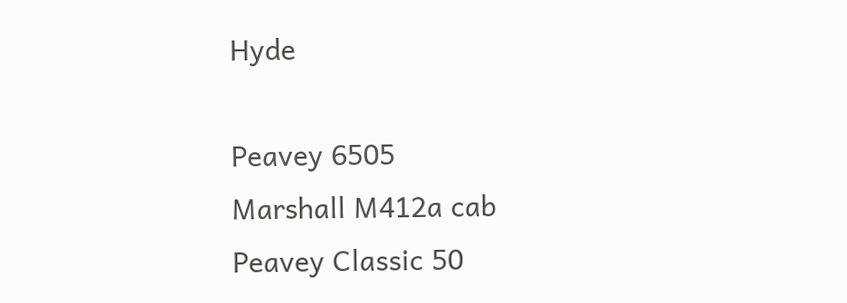Hyde

Peavey 6505
Marshall M412a cab
Peavey Classic 50